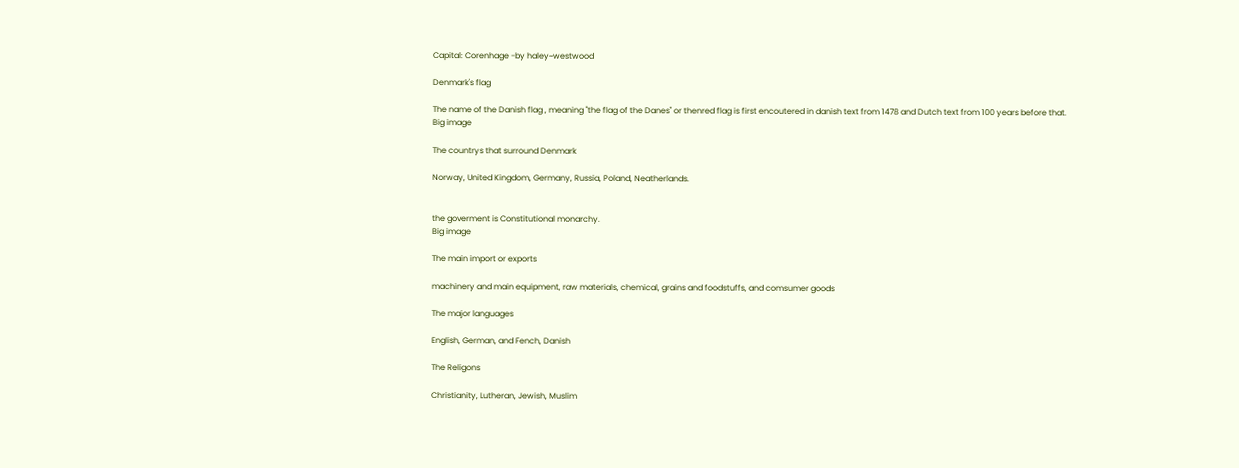Capital: Corenhage -by haley~westwood

Denmark's flag

The name of the Danish flag , meaning "the flag of the Danes" or thenred flag is first encoutered in danish text from 1478 and Dutch text from 100 years before that.
Big image

The countrys that surround Denmark

Norway, United Kingdom, Germany, Russia, Poland, Neatherlands.


the goverment is Constitutional monarchy.
Big image

The main import or exports

machinery and main equipment, raw materials, chemical, grains and foodstuffs, and comsumer goods

The major languages

English, German, and Fench, Danish

The Religons

Christianity, Lutheran, Jewish, Muslim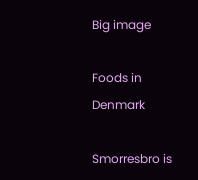Big image

Foods in Denmark

Smorresbro is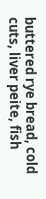buttered rye bread, cold cuts, liver peite, fish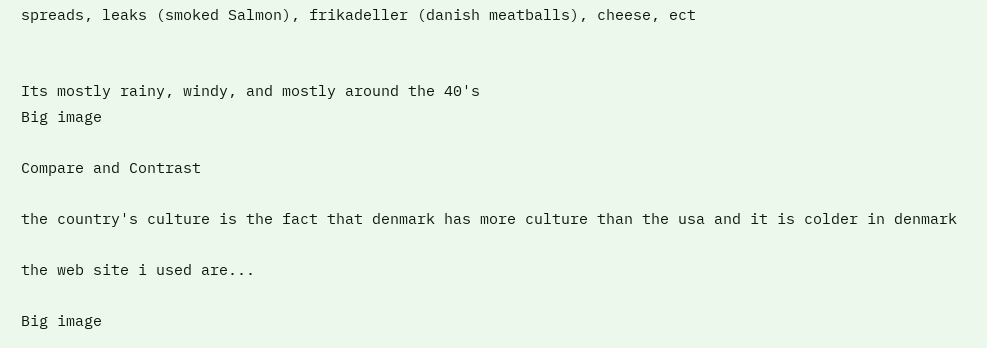spreads, leaks (smoked Salmon), frikadeller (danish meatballs), cheese, ect


Its mostly rainy, windy, and mostly around the 40's
Big image

Compare and Contrast

the country's culture is the fact that denmark has more culture than the usa and it is colder in denmark

the web site i used are...

Big image